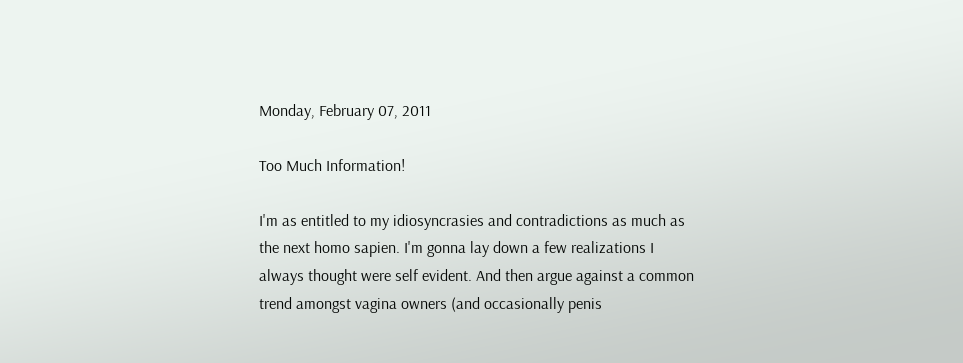Monday, February 07, 2011

Too Much Information!

I'm as entitled to my idiosyncrasies and contradictions as much as the next homo sapien. I'm gonna lay down a few realizations I always thought were self evident. And then argue against a common trend amongst vagina owners (and occasionally penis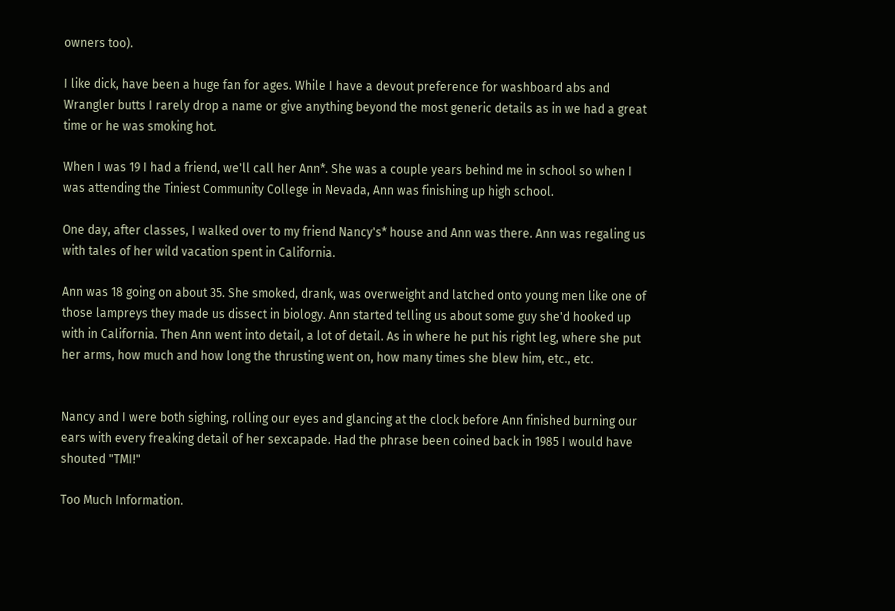owners too).

I like dick, have been a huge fan for ages. While I have a devout preference for washboard abs and Wrangler butts I rarely drop a name or give anything beyond the most generic details as in we had a great time or he was smoking hot.

When I was 19 I had a friend, we'll call her Ann*. She was a couple years behind me in school so when I was attending the Tiniest Community College in Nevada, Ann was finishing up high school.

One day, after classes, I walked over to my friend Nancy's* house and Ann was there. Ann was regaling us with tales of her wild vacation spent in California.

Ann was 18 going on about 35. She smoked, drank, was overweight and latched onto young men like one of those lampreys they made us dissect in biology. Ann started telling us about some guy she'd hooked up with in California. Then Ann went into detail, a lot of detail. As in where he put his right leg, where she put her arms, how much and how long the thrusting went on, how many times she blew him, etc., etc.


Nancy and I were both sighing, rolling our eyes and glancing at the clock before Ann finished burning our ears with every freaking detail of her sexcapade. Had the phrase been coined back in 1985 I would have shouted "TMI!"

Too Much Information.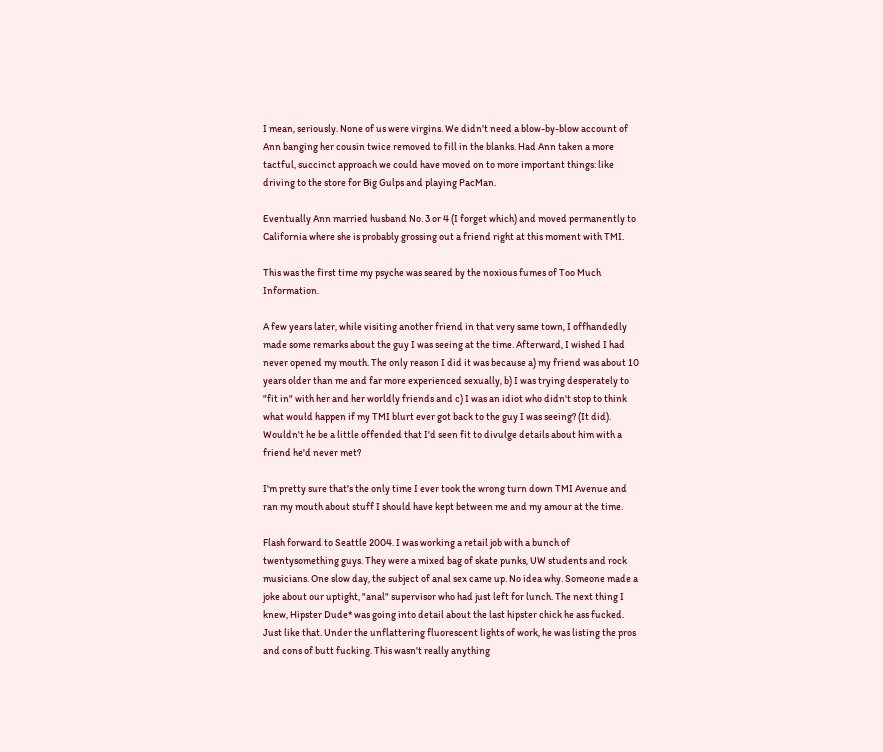I mean, seriously. None of us were virgins. We didn't need a blow-by-blow account of Ann banging her cousin twice removed to fill in the blanks. Had Ann taken a more tactful, succinct approach we could have moved on to more important things: like driving to the store for Big Gulps and playing PacMan.

Eventually Ann married husband No. 3 or 4 (I forget which) and moved permanently to California where she is probably grossing out a friend right at this moment with TMI.

This was the first time my psyche was seared by the noxious fumes of Too Much Information.

A few years later, while visiting another friend in that very same town, I offhandedly made some remarks about the guy I was seeing at the time. Afterward, I wished I had never opened my mouth. The only reason I did it was because a) my friend was about 10 years older than me and far more experienced sexually, b) I was trying desperately to "fit in" with her and her worldly friends and c) I was an idiot who didn't stop to think what would happen if my TMI blurt ever got back to the guy I was seeing? (It did). Wouldn't he be a little offended that I'd seen fit to divulge details about him with a friend he'd never met?

I'm pretty sure that's the only time I ever took the wrong turn down TMI Avenue and ran my mouth about stuff I should have kept between me and my amour at the time.

Flash forward to Seattle 2004. I was working a retail job with a bunch of twentysomething guys. They were a mixed bag of skate punks, UW students and rock musicians. One slow day, the subject of anal sex came up. No idea why. Someone made a joke about our uptight, "anal" supervisor who had just left for lunch. The next thing I knew, Hipster Dude* was going into detail about the last hipster chick he ass fucked. Just like that. Under the unflattering fluorescent lights of work, he was listing the pros and cons of butt fucking. This wasn't really anything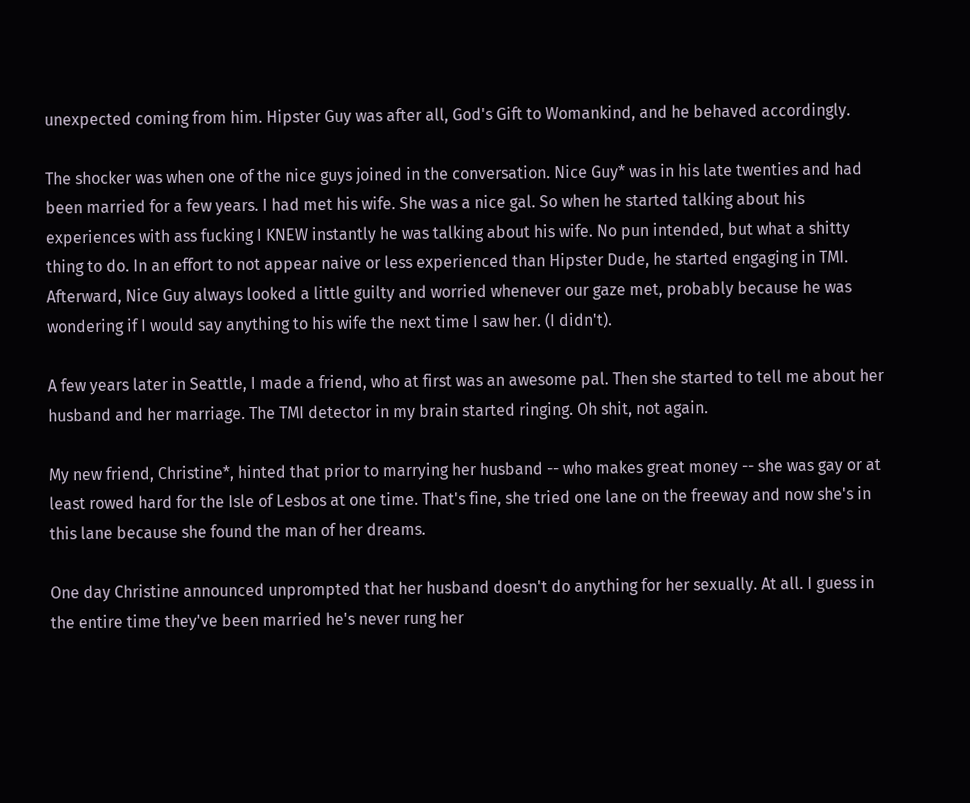unexpected coming from him. Hipster Guy was after all, God's Gift to Womankind, and he behaved accordingly.

The shocker was when one of the nice guys joined in the conversation. Nice Guy* was in his late twenties and had been married for a few years. I had met his wife. She was a nice gal. So when he started talking about his experiences with ass fucking I KNEW instantly he was talking about his wife. No pun intended, but what a shitty thing to do. In an effort to not appear naive or less experienced than Hipster Dude, he started engaging in TMI. Afterward, Nice Guy always looked a little guilty and worried whenever our gaze met, probably because he was wondering if I would say anything to his wife the next time I saw her. (I didn't).

A few years later in Seattle, I made a friend, who at first was an awesome pal. Then she started to tell me about her husband and her marriage. The TMI detector in my brain started ringing. Oh shit, not again.

My new friend, Christine*, hinted that prior to marrying her husband -- who makes great money -- she was gay or at least rowed hard for the Isle of Lesbos at one time. That's fine, she tried one lane on the freeway and now she's in this lane because she found the man of her dreams.

One day Christine announced unprompted that her husband doesn't do anything for her sexually. At all. I guess in the entire time they've been married he's never rung her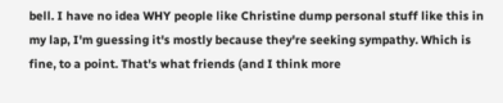bell. I have no idea WHY people like Christine dump personal stuff like this in my lap, I'm guessing it's mostly because they're seeking sympathy. Which is fine, to a point. That's what friends (and I think more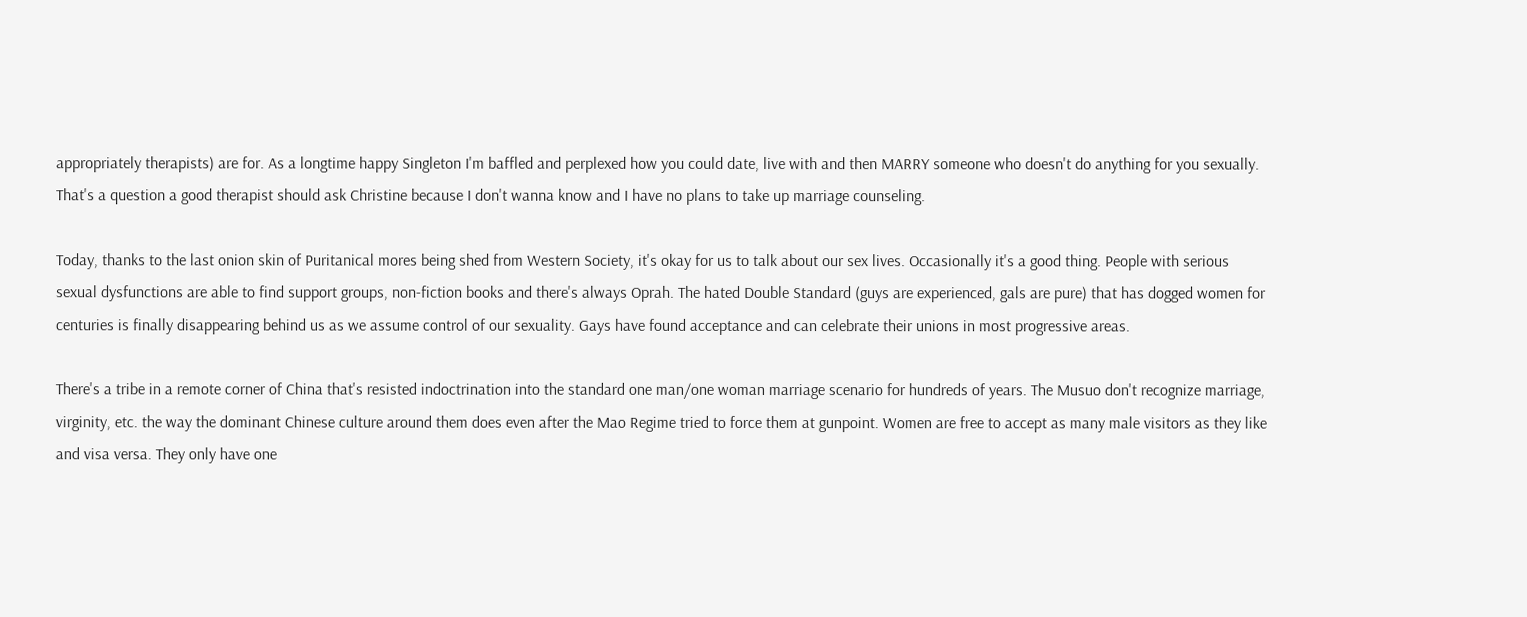appropriately therapists) are for. As a longtime happy Singleton I'm baffled and perplexed how you could date, live with and then MARRY someone who doesn't do anything for you sexually. That's a question a good therapist should ask Christine because I don't wanna know and I have no plans to take up marriage counseling.

Today, thanks to the last onion skin of Puritanical mores being shed from Western Society, it's okay for us to talk about our sex lives. Occasionally it's a good thing. People with serious sexual dysfunctions are able to find support groups, non-fiction books and there's always Oprah. The hated Double Standard (guys are experienced, gals are pure) that has dogged women for centuries is finally disappearing behind us as we assume control of our sexuality. Gays have found acceptance and can celebrate their unions in most progressive areas.

There's a tribe in a remote corner of China that's resisted indoctrination into the standard one man/one woman marriage scenario for hundreds of years. The Musuo don't recognize marriage, virginity, etc. the way the dominant Chinese culture around them does even after the Mao Regime tried to force them at gunpoint. Women are free to accept as many male visitors as they like and visa versa. They only have one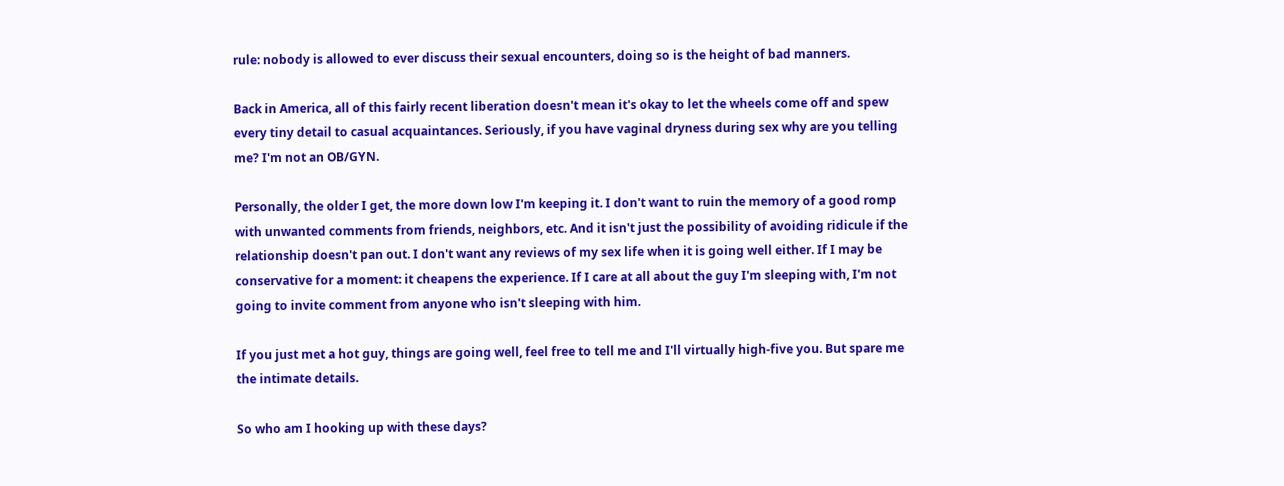rule: nobody is allowed to ever discuss their sexual encounters, doing so is the height of bad manners.

Back in America, all of this fairly recent liberation doesn't mean it's okay to let the wheels come off and spew every tiny detail to casual acquaintances. Seriously, if you have vaginal dryness during sex why are you telling me? I'm not an OB/GYN.

Personally, the older I get, the more down low I'm keeping it. I don't want to ruin the memory of a good romp with unwanted comments from friends, neighbors, etc. And it isn't just the possibility of avoiding ridicule if the relationship doesn't pan out. I don't want any reviews of my sex life when it is going well either. If I may be conservative for a moment: it cheapens the experience. If I care at all about the guy I'm sleeping with, I'm not going to invite comment from anyone who isn't sleeping with him.

If you just met a hot guy, things are going well, feel free to tell me and I'll virtually high-five you. But spare me the intimate details.

So who am I hooking up with these days?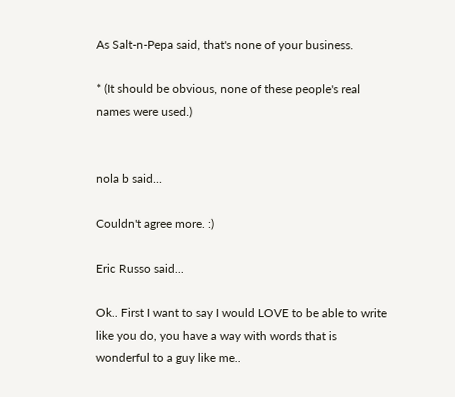As Salt-n-Pepa said, that's none of your business.

* (It should be obvious, none of these people's real names were used.)


nola b said...

Couldn't agree more. :)

Eric Russo said...

Ok.. First I want to say I would LOVE to be able to write like you do, you have a way with words that is wonderful to a guy like me..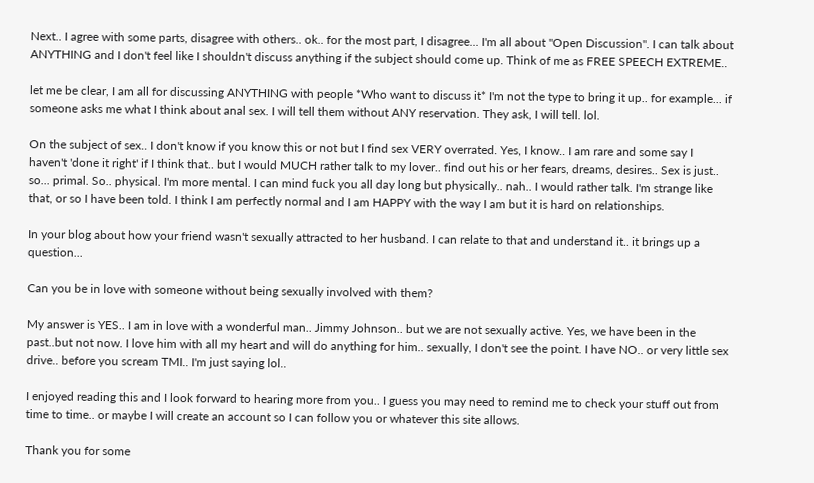Next.. I agree with some parts, disagree with others.. ok.. for the most part, I disagree... I'm all about "Open Discussion". I can talk about ANYTHING and I don't feel like I shouldn't discuss anything if the subject should come up. Think of me as FREE SPEECH EXTREME..

let me be clear, I am all for discussing ANYTHING with people *Who want to discuss it* I'm not the type to bring it up.. for example... if someone asks me what I think about anal sex. I will tell them without ANY reservation. They ask, I will tell. lol.

On the subject of sex.. I don't know if you know this or not but I find sex VERY overrated. Yes, I know.. I am rare and some say I haven't 'done it right' if I think that.. but I would MUCH rather talk to my lover.. find out his or her fears, dreams, desires.. Sex is just.. so... primal. So.. physical. I'm more mental. I can mind fuck you all day long but physically.. nah.. I would rather talk. I'm strange like that, or so I have been told. I think I am perfectly normal and I am HAPPY with the way I am but it is hard on relationships.

In your blog about how your friend wasn't sexually attracted to her husband. I can relate to that and understand it.. it brings up a question...

Can you be in love with someone without being sexually involved with them?

My answer is YES.. I am in love with a wonderful man.. Jimmy Johnson.. but we are not sexually active. Yes, we have been in the past..but not now. I love him with all my heart and will do anything for him.. sexually, I don't see the point. I have NO.. or very little sex drive.. before you scream TMI.. I'm just saying lol..

I enjoyed reading this and I look forward to hearing more from you.. I guess you may need to remind me to check your stuff out from time to time.. or maybe I will create an account so I can follow you or whatever this site allows.

Thank you for some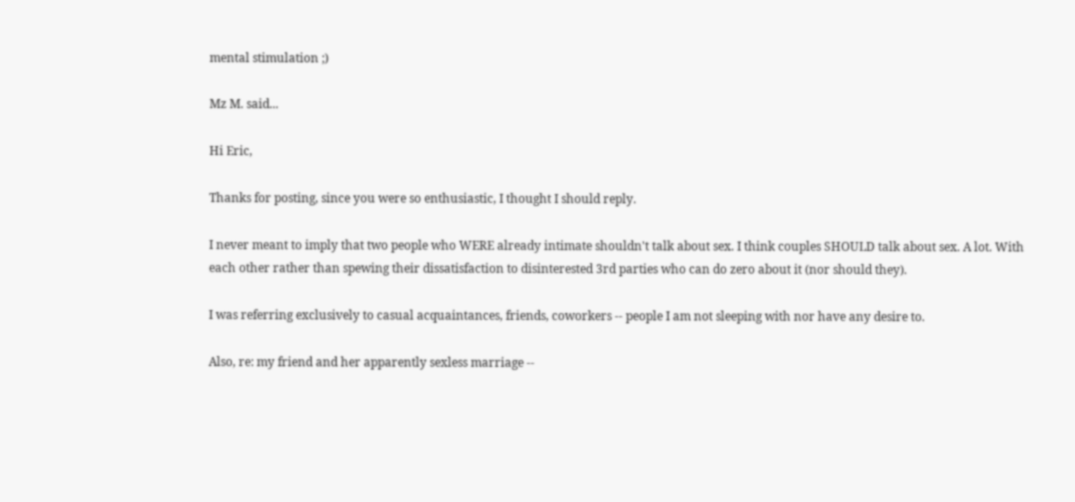mental stimulation ;)

Mz M. said...

Hi Eric,

Thanks for posting, since you were so enthusiastic, I thought I should reply.

I never meant to imply that two people who WERE already intimate shouldn't talk about sex. I think couples SHOULD talk about sex. A lot. With each other rather than spewing their dissatisfaction to disinterested 3rd parties who can do zero about it (nor should they).

I was referring exclusively to casual acquaintances, friends, coworkers -- people I am not sleeping with nor have any desire to.

Also, re: my friend and her apparently sexless marriage --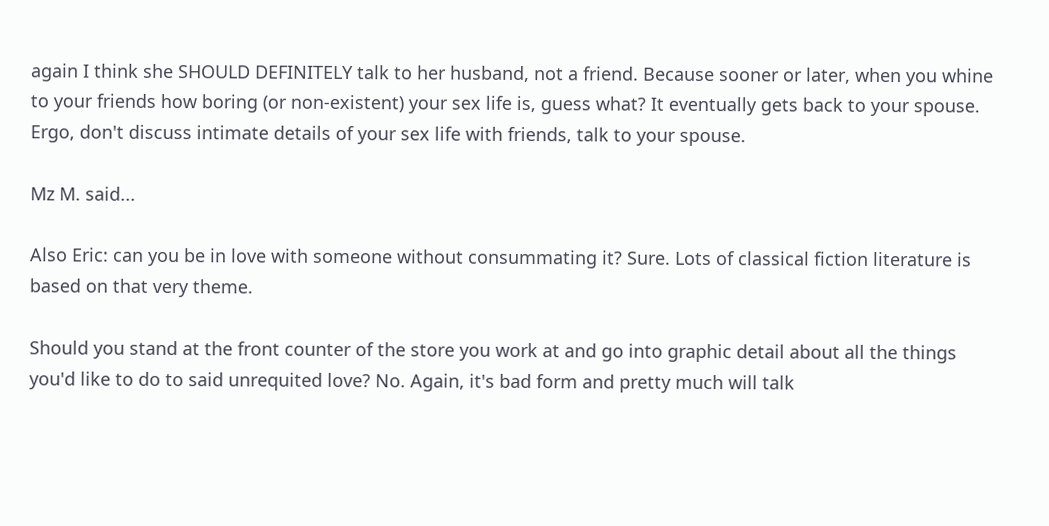again I think she SHOULD DEFINITELY talk to her husband, not a friend. Because sooner or later, when you whine to your friends how boring (or non-existent) your sex life is, guess what? It eventually gets back to your spouse. Ergo, don't discuss intimate details of your sex life with friends, talk to your spouse.

Mz M. said...

Also Eric: can you be in love with someone without consummating it? Sure. Lots of classical fiction literature is based on that very theme.

Should you stand at the front counter of the store you work at and go into graphic detail about all the things you'd like to do to said unrequited love? No. Again, it's bad form and pretty much will talk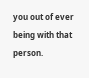you out of ever being with that person.